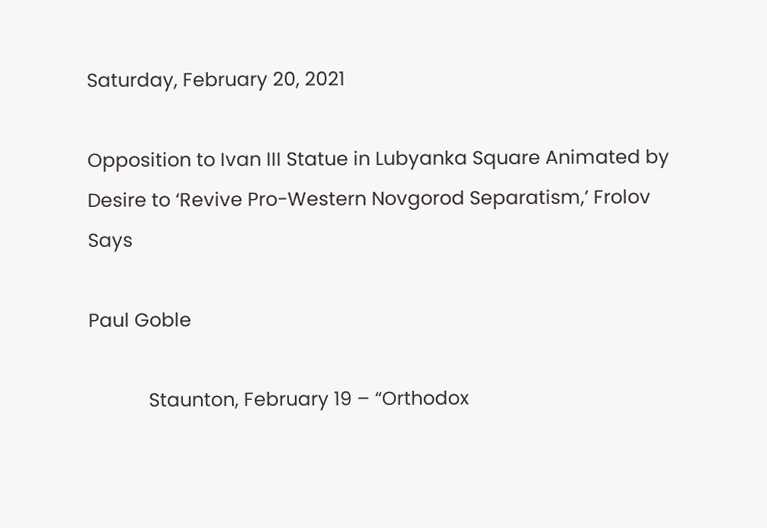Saturday, February 20, 2021

Opposition to Ivan III Statue in Lubyanka Square Animated by Desire to ‘Revive Pro-Western Novgorod Separatism,’ Frolov Says

Paul Goble

            Staunton, February 19 – “Orthodox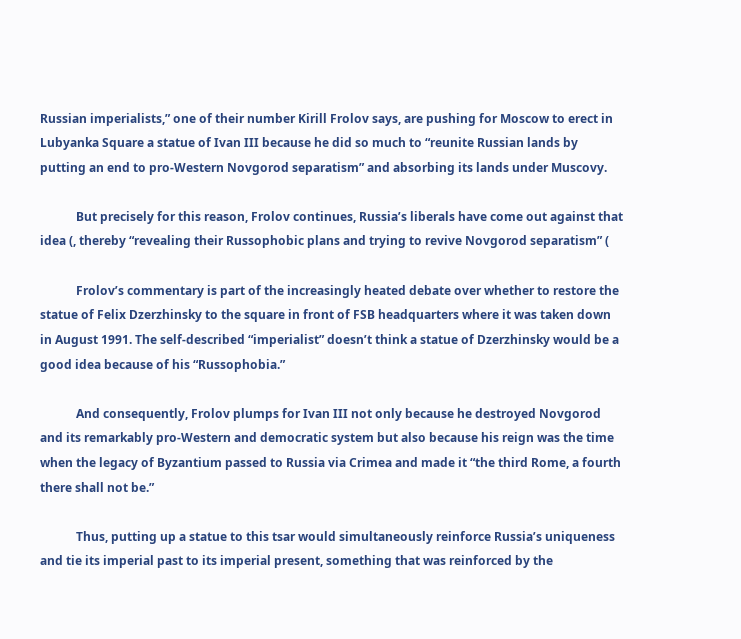Russian imperialists,” one of their number Kirill Frolov says, are pushing for Moscow to erect in Lubyanka Square a statue of Ivan III because he did so much to “reunite Russian lands by putting an end to pro-Western Novgorod separatism” and absorbing its lands under Muscovy.

            But precisely for this reason, Frolov continues, Russia’s liberals have come out against that idea (, thereby “revealing their Russophobic plans and trying to revive Novgorod separatism” (

            Frolov’s commentary is part of the increasingly heated debate over whether to restore the statue of Felix Dzerzhinsky to the square in front of FSB headquarters where it was taken down in August 1991. The self-described “imperialist” doesn’t think a statue of Dzerzhinsky would be a good idea because of his “Russophobia.”

            And consequently, Frolov plumps for Ivan III not only because he destroyed Novgorod and its remarkably pro-Western and democratic system but also because his reign was the time when the legacy of Byzantium passed to Russia via Crimea and made it “the third Rome, a fourth there shall not be.”

            Thus, putting up a statue to this tsar would simultaneously reinforce Russia’s uniqueness and tie its imperial past to its imperial present, something that was reinforced by the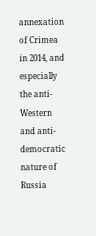annexation of Crimea in 2014, and especially the anti-Western and anti-democratic nature of Russia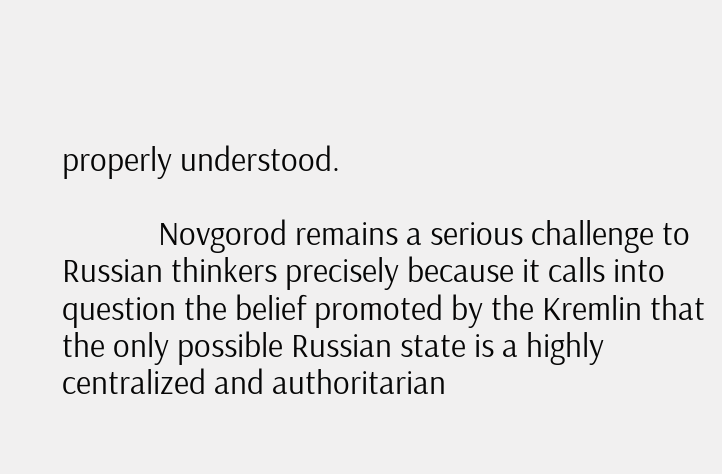properly understood.

            Novgorod remains a serious challenge to Russian thinkers precisely because it calls into question the belief promoted by the Kremlin that the only possible Russian state is a highly centralized and authoritarian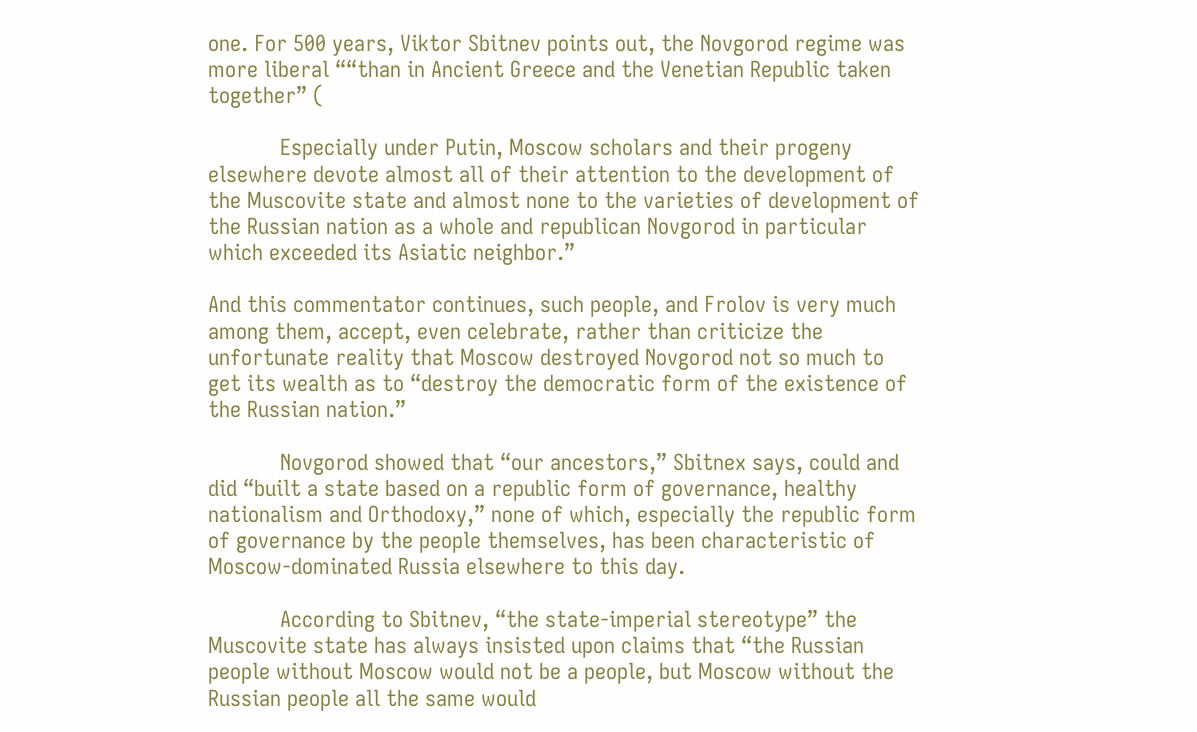one. For 500 years, Viktor Sbitnev points out, the Novgorod regime was more liberal ““than in Ancient Greece and the Venetian Republic taken together” (

            Especially under Putin, Moscow scholars and their progeny elsewhere devote almost all of their attention to the development of the Muscovite state and almost none to the varieties of development of the Russian nation as a whole and republican Novgorod in particular which exceeded its Asiatic neighbor.”

And this commentator continues, such people, and Frolov is very much among them, accept, even celebrate, rather than criticize the unfortunate reality that Moscow destroyed Novgorod not so much to get its wealth as to “destroy the democratic form of the existence of the Russian nation.”

            Novgorod showed that “our ancestors,” Sbitnex says, could and did “built a state based on a republic form of governance, healthy nationalism and Orthodoxy,” none of which, especially the republic form of governance by the people themselves, has been characteristic of Moscow-dominated Russia elsewhere to this day.

            According to Sbitnev, “the state-imperial stereotype” the Muscovite state has always insisted upon claims that “the Russian people without Moscow would not be a people, but Moscow without the Russian people all the same would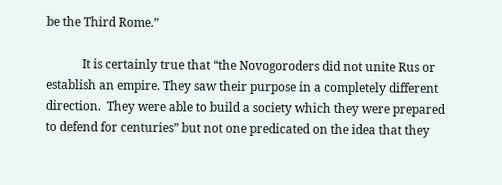be the Third Rome.”

            It is certainly true that “the Novogoroders did not unite Rus or establish an empire. They saw their purpose in a completely different direction.  They were able to build a society which they were prepared to defend for centuries” but not one predicated on the idea that they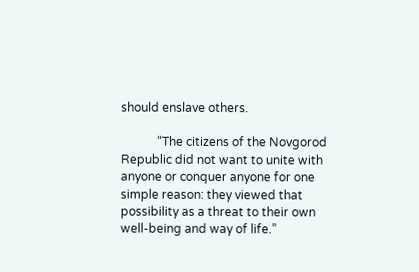should enslave others.

            “The citizens of the Novgorod Republic did not want to unite with anyone or conquer anyone for one simple reason: they viewed that possibility as a threat to their own well-being and way of life.”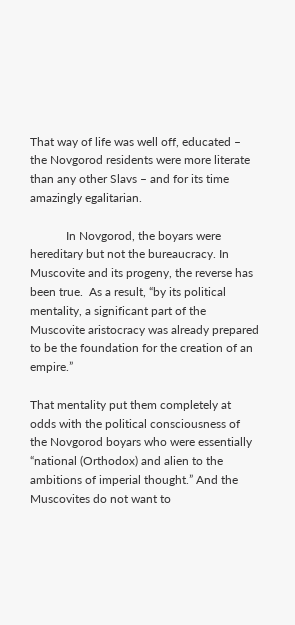That way of life was well off, educated – the Novgorod residents were more literate than any other Slavs – and for its time amazingly egalitarian.

            In Novgorod, the boyars were hereditary but not the bureaucracy. In Muscovite and its progeny, the reverse has been true.  As a result, “by its political mentality, a significant part of the Muscovite aristocracy was already prepared to be the foundation for the creation of an empire.”

That mentality put them completely at odds with the political consciousness of the Novgorod boyars who were essentially “national (Orthodox) and alien to the ambitions of imperial thought.” And the Muscovites do not want to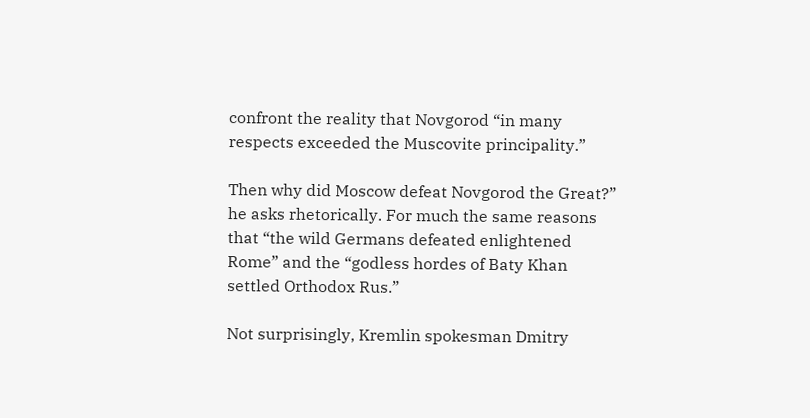confront the reality that Novgorod “in many respects exceeded the Muscovite principality.”

Then why did Moscow defeat Novgorod the Great?” he asks rhetorically. For much the same reasons that “the wild Germans defeated enlightened Rome” and the “godless hordes of Baty Khan settled Orthodox Rus.”

Not surprisingly, Kremlin spokesman Dmitry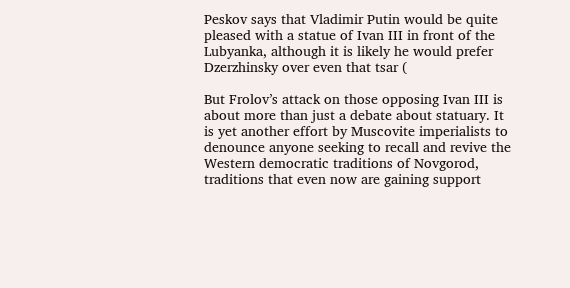Peskov says that Vladimir Putin would be quite pleased with a statue of Ivan III in front of the Lubyanka, although it is likely he would prefer Dzerzhinsky over even that tsar (

But Frolov’s attack on those opposing Ivan III is about more than just a debate about statuary. It is yet another effort by Muscovite imperialists to denounce anyone seeking to recall and revive the Western democratic traditions of Novgorod, traditions that even now are gaining support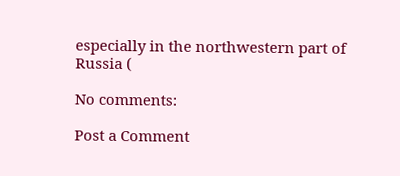especially in the northwestern part of Russia (

No comments:

Post a Comment